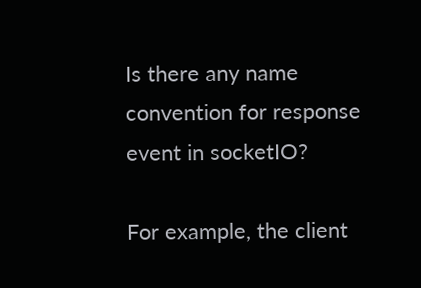Is there any name convention for response event in socketIO?

For example, the client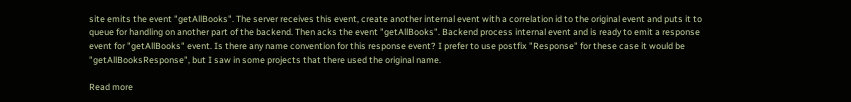site emits the event "getAllBooks". The server receives this event, create another internal event with a correlation id to the original event and puts it to queue for handling on another part of the backend. Then acks the event "getAllBooks". Backend process internal event and is ready to emit a response event for "getAllBooks" event. Is there any name convention for this response event? I prefer to use postfix "Response" for these case it would be "getAllBooksResponse", but I saw in some projects that there used the original name.

Read more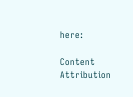here:

Content Attribution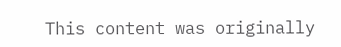This content was originally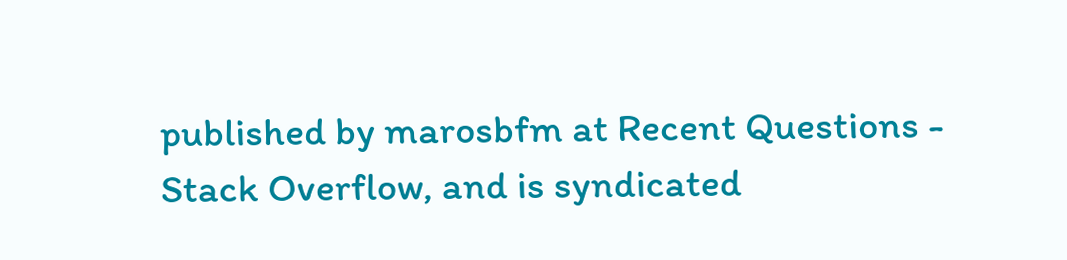published by marosbfm at Recent Questions - Stack Overflow, and is syndicated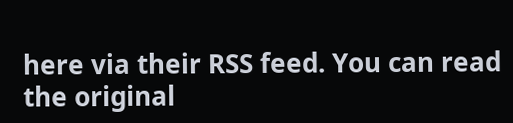here via their RSS feed. You can read the original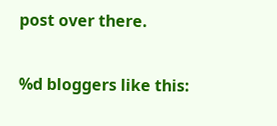post over there.

%d bloggers like this: